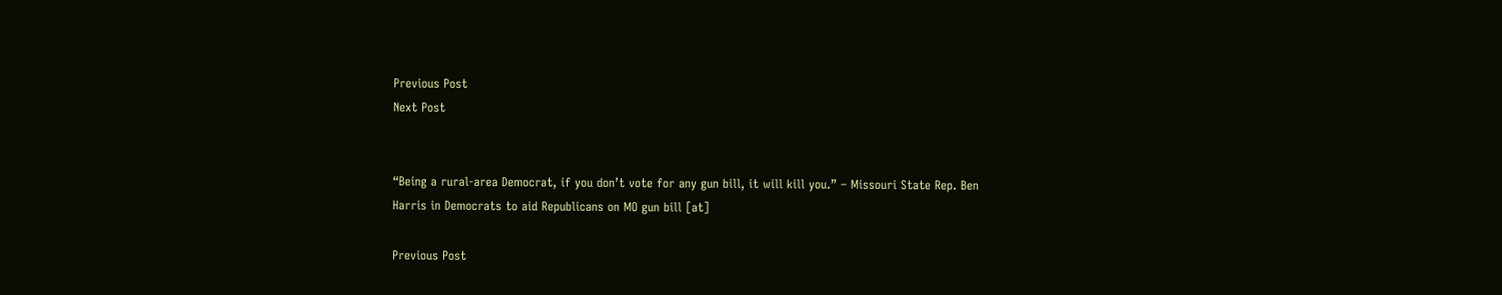Previous Post
Next Post


“Being a rural-area Democrat, if you don’t vote for any gun bill, it will kill you.” – Missouri State Rep. Ben Harris in Democrats to aid Republicans on MO gun bill [at]

Previous Post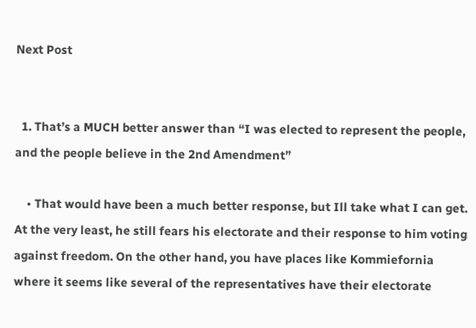Next Post


  1. That’s a MUCH better answer than “I was elected to represent the people, and the people believe in the 2nd Amendment”

    • That would have been a much better response, but Ill take what I can get. At the very least, he still fears his electorate and their response to him voting against freedom. On the other hand, you have places like Kommiefornia where it seems like several of the representatives have their electorate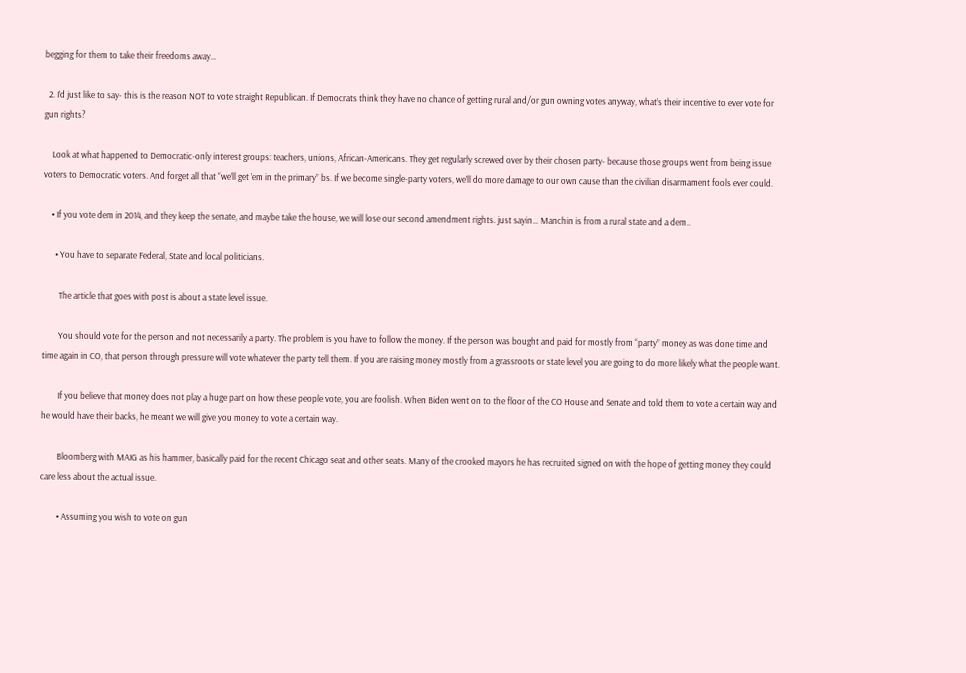begging for them to take their freedoms away…

  2. I’d just like to say- this is the reason NOT to vote straight Republican. If Democrats think they have no chance of getting rural and/or gun owning votes anyway, what’s their incentive to ever vote for gun rights?

    Look at what happened to Democratic-only interest groups: teachers, unions, African-Americans. They get regularly screwed over by their chosen party- because those groups went from being issue voters to Democratic voters. And forget all that “we’ll get ’em in the primary” bs. If we become single-party voters, we’ll do more damage to our own cause than the civilian disarmament fools ever could.

    • If you vote dem in 2014, and they keep the senate, and maybe take the house, we will lose our second amendment rights. just sayin… Manchin is from a rural state and a dem..

      • You have to separate Federal, State and local politicians.

        The article that goes with post is about a state level issue.

        You should vote for the person and not necessarily a party. The problem is you have to follow the money. If the person was bought and paid for mostly from “party” money as was done time and time again in CO, that person through pressure will vote whatever the party tell them. If you are raising money mostly from a grassroots or state level you are going to do more likely what the people want.

        If you believe that money does not play a huge part on how these people vote, you are foolish. When Biden went on to the floor of the CO House and Senate and told them to vote a certain way and he would have their backs, he meant we will give you money to vote a certain way.

        Bloomberg with MAIG as his hammer, basically paid for the recent Chicago seat and other seats. Many of the crooked mayors he has recruited signed on with the hope of getting money they could care less about the actual issue.

        • Assuming you wish to vote on gun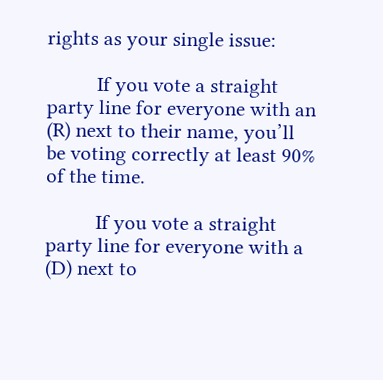rights as your single issue:

          If you vote a straight party line for everyone with an (R) next to their name, you’ll be voting correctly at least 90% of the time.

          If you vote a straight party line for everyone with a (D) next to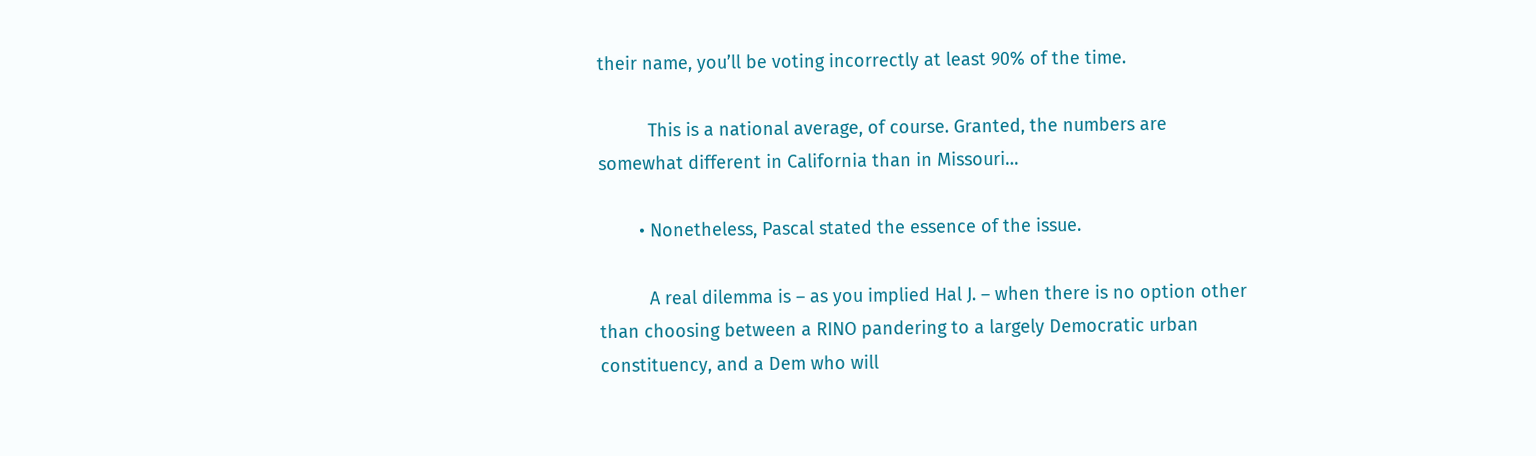their name, you’ll be voting incorrectly at least 90% of the time.

          This is a national average, of course. Granted, the numbers are somewhat different in California than in Missouri…

        • Nonetheless, Pascal stated the essence of the issue.

          A real dilemma is – as you implied Hal J. – when there is no option other than choosing between a RINO pandering to a largely Democratic urban constituency, and a Dem who will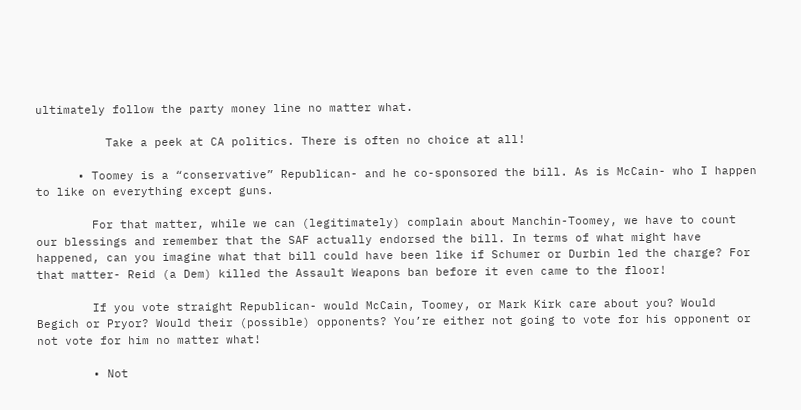ultimately follow the party money line no matter what.

          Take a peek at CA politics. There is often no choice at all!

      • Toomey is a “conservative” Republican- and he co-sponsored the bill. As is McCain- who I happen to like on everything except guns.

        For that matter, while we can (legitimately) complain about Manchin-Toomey, we have to count our blessings and remember that the SAF actually endorsed the bill. In terms of what might have happened, can you imagine what that bill could have been like if Schumer or Durbin led the charge? For that matter- Reid (a Dem) killed the Assault Weapons ban before it even came to the floor!

        If you vote straight Republican- would McCain, Toomey, or Mark Kirk care about you? Would Begich or Pryor? Would their (possible) opponents? You’re either not going to vote for his opponent or not vote for him no matter what!

        • Not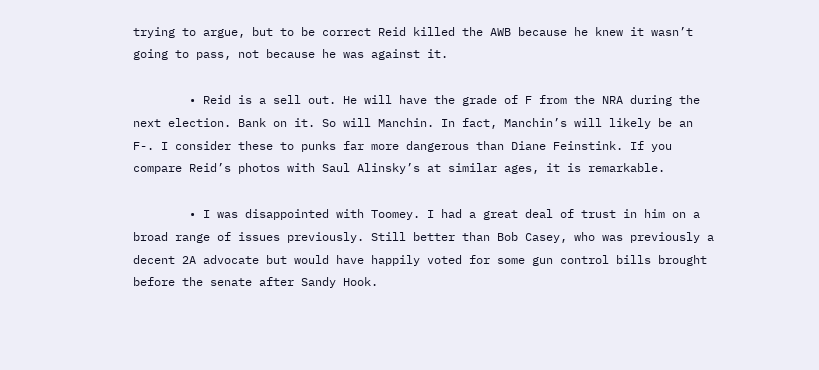trying to argue, but to be correct Reid killed the AWB because he knew it wasn’t going to pass, not because he was against it.

        • Reid is a sell out. He will have the grade of F from the NRA during the next election. Bank on it. So will Manchin. In fact, Manchin’s will likely be an F-. I consider these to punks far more dangerous than Diane Feinstink. If you compare Reid’s photos with Saul Alinsky’s at similar ages, it is remarkable.

        • I was disappointed with Toomey. I had a great deal of trust in him on a broad range of issues previously. Still better than Bob Casey, who was previously a decent 2A advocate but would have happily voted for some gun control bills brought before the senate after Sandy Hook.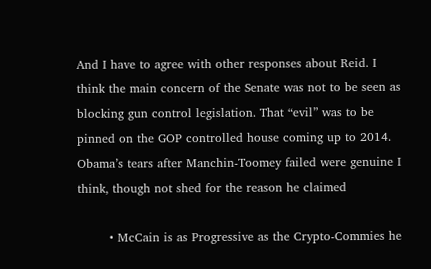And I have to agree with other responses about Reid. I think the main concern of the Senate was not to be seen as blocking gun control legislation. That “evil” was to be pinned on the GOP controlled house coming up to 2014. Obama’s tears after Manchin-Toomey failed were genuine I think, though not shed for the reason he claimed

        • McCain is as Progressive as the Crypto-Commies he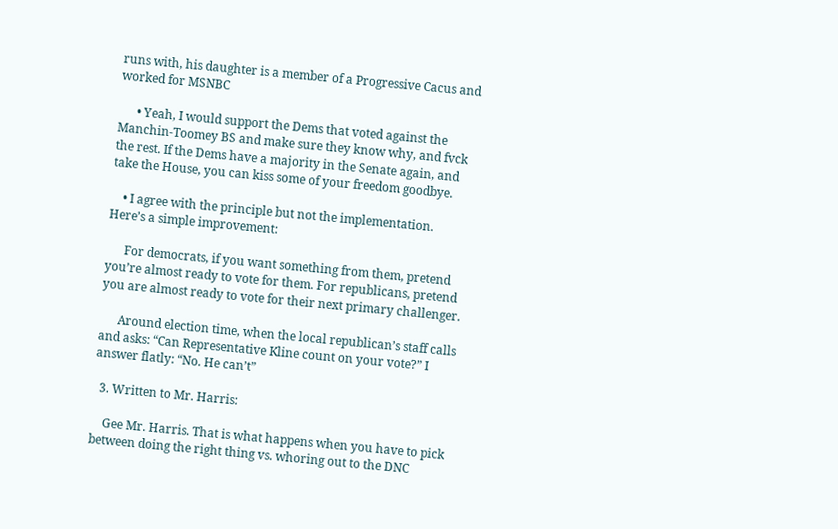runs with, his daughter is a member of a Progressive Cacus and worked for MSNBC

      • Yeah, I would support the Dems that voted against the Manchin-Toomey BS and make sure they know why, and fvck the rest. If the Dems have a majority in the Senate again, and take the House, you can kiss some of your freedom goodbye.

    • I agree with the principle but not the implementation. Here’s a simple improvement:

      For democrats, if you want something from them, pretend you’re almost ready to vote for them. For republicans, pretend you are almost ready to vote for their next primary challenger.

      Around election time, when the local republican’s staff calls and asks: “Can Representative Kline count on your vote?” I answer flatly: “No. He can’t”

  3. Written to Mr. Harris:

    Gee Mr. Harris. That is what happens when you have to pick between doing the right thing vs. whoring out to the DNC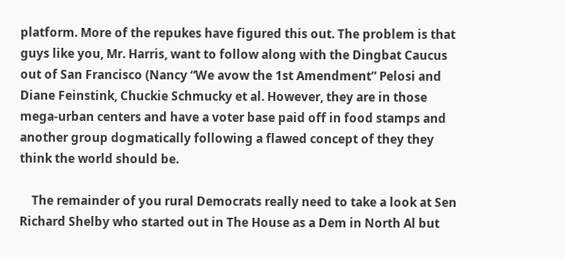platform. More of the repukes have figured this out. The problem is that guys like you, Mr. Harris, want to follow along with the Dingbat Caucus out of San Francisco (Nancy “We avow the 1st Amendment” Pelosi and Diane Feinstink, Chuckie Schmucky et al. However, they are in those mega-urban centers and have a voter base paid off in food stamps and another group dogmatically following a flawed concept of they they think the world should be.

    The remainder of you rural Democrats really need to take a look at Sen Richard Shelby who started out in The House as a Dem in North Al but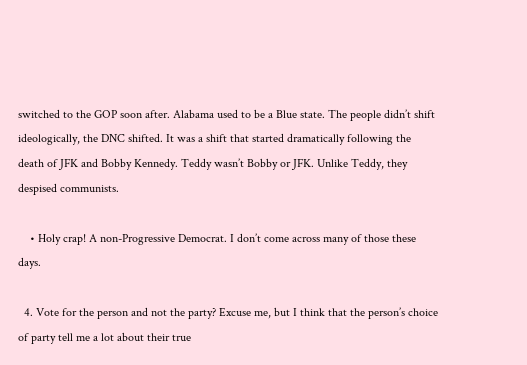switched to the GOP soon after. Alabama used to be a Blue state. The people didn’t shift ideologically, the DNC shifted. It was a shift that started dramatically following the death of JFK and Bobby Kennedy. Teddy wasn’t Bobby or JFK. Unlike Teddy, they despised communists.

    • Holy crap! A non-Progressive Democrat. I don’t come across many of those these days.

  4. Vote for the person and not the party? Excuse me, but I think that the person’s choice of party tell me a lot about their true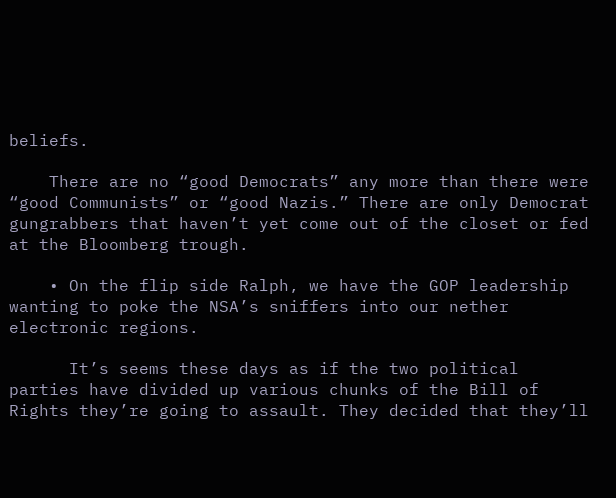beliefs.

    There are no “good Democrats” any more than there were “good Communists” or “good Nazis.” There are only Democrat gungrabbers that haven’t yet come out of the closet or fed at the Bloomberg trough.

    • On the flip side Ralph, we have the GOP leadership wanting to poke the NSA’s sniffers into our nether electronic regions.

      It’s seems these days as if the two political parties have divided up various chunks of the Bill of Rights they’re going to assault. They decided that they’ll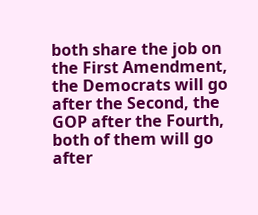both share the job on the First Amendment, the Democrats will go after the Second, the GOP after the Fourth, both of them will go after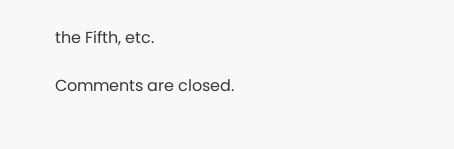the Fifth, etc.

Comments are closed.